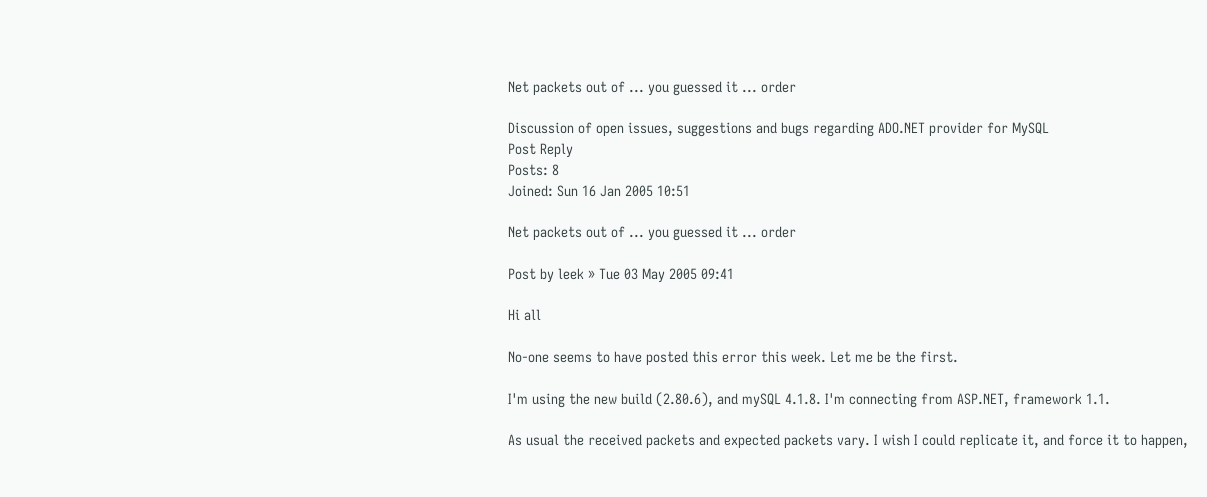Net packets out of ... you guessed it ... order

Discussion of open issues, suggestions and bugs regarding ADO.NET provider for MySQL
Post Reply
Posts: 8
Joined: Sun 16 Jan 2005 10:51

Net packets out of ... you guessed it ... order

Post by leek » Tue 03 May 2005 09:41

Hi all

No-one seems to have posted this error this week. Let me be the first.

I'm using the new build (2.80.6), and mySQL 4.1.8. I'm connecting from ASP.NET, framework 1.1.

As usual the received packets and expected packets vary. I wish I could replicate it, and force it to happen,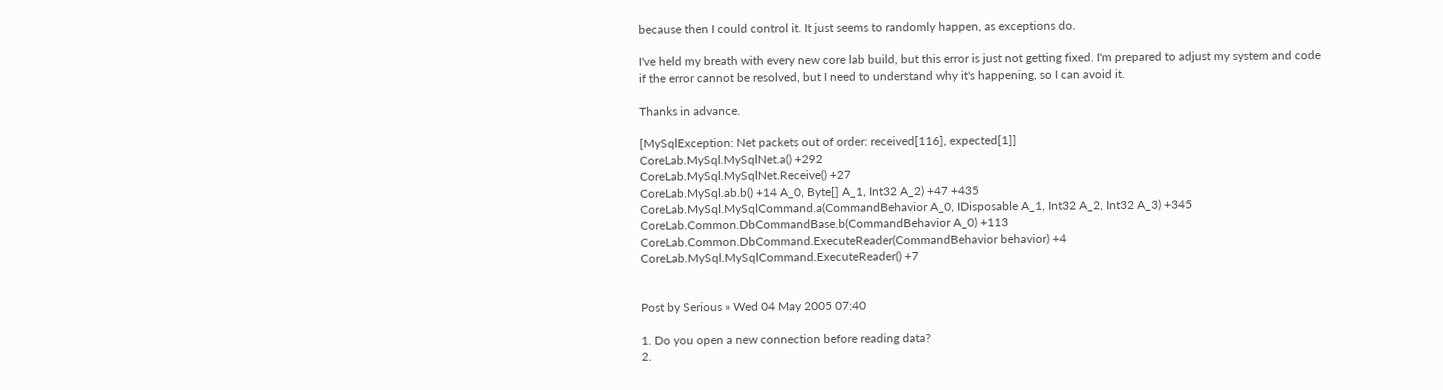because then I could control it. It just seems to randomly happen, as exceptions do.

I've held my breath with every new core lab build, but this error is just not getting fixed. I'm prepared to adjust my system and code if the error cannot be resolved, but I need to understand why it's happening, so I can avoid it.

Thanks in advance.

[MySqlException: Net packets out of order: received[116], expected[1]]
CoreLab.MySql.MySqlNet.a() +292
CoreLab.MySql.MySqlNet.Receive() +27
CoreLab.MySql.ab.b() +14 A_0, Byte[] A_1, Int32 A_2) +47 +435
CoreLab.MySql.MySqlCommand.a(CommandBehavior A_0, IDisposable A_1, Int32 A_2, Int32 A_3) +345
CoreLab.Common.DbCommandBase.b(CommandBehavior A_0) +113
CoreLab.Common.DbCommand.ExecuteReader(CommandBehavior behavior) +4
CoreLab.MySql.MySqlCommand.ExecuteReader() +7


Post by Serious » Wed 04 May 2005 07:40

1. Do you open a new connection before reading data?
2.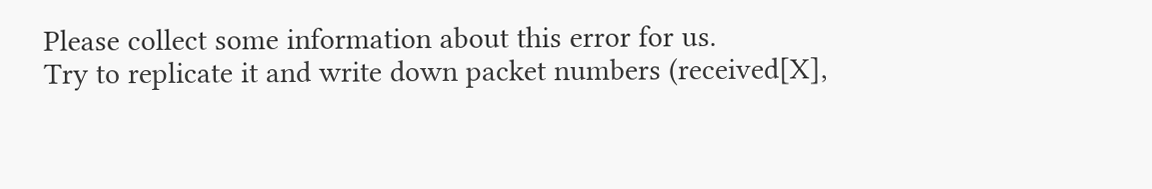Please collect some information about this error for us.
Try to replicate it and write down packet numbers (received[X],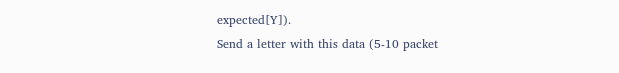expected[Y]).
Send a letter with this data (5-10 packet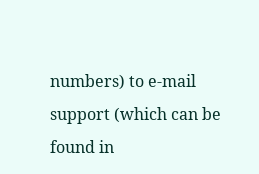numbers) to e-mail support (which can be found in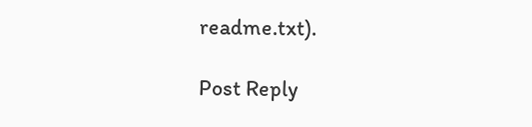readme.txt).

Post Reply